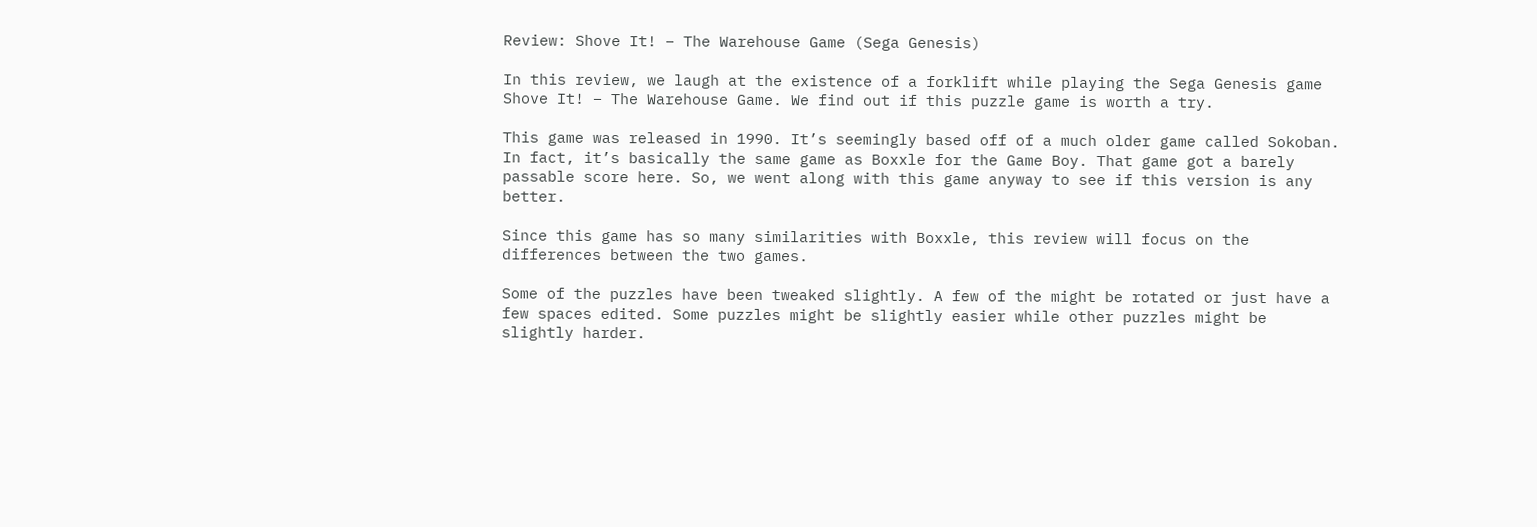Review: Shove It! – The Warehouse Game (Sega Genesis)

In this review, we laugh at the existence of a forklift while playing the Sega Genesis game Shove It! – The Warehouse Game. We find out if this puzzle game is worth a try.

This game was released in 1990. It’s seemingly based off of a much older game called Sokoban. In fact, it’s basically the same game as Boxxle for the Game Boy. That game got a barely passable score here. So, we went along with this game anyway to see if this version is any better.

Since this game has so many similarities with Boxxle, this review will focus on the differences between the two games.

Some of the puzzles have been tweaked slightly. A few of the might be rotated or just have a few spaces edited. Some puzzles might be slightly easier while other puzzles might be slightly harder.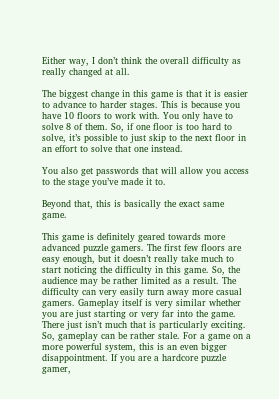Either way, I don’t think the overall difficulty as really changed at all.

The biggest change in this game is that it is easier to advance to harder stages. This is because you have 10 floors to work with. You only have to solve 8 of them. So, if one floor is too hard to solve, it’s possible to just skip to the next floor in an effort to solve that one instead.

You also get passwords that will allow you access to the stage you’ve made it to.

Beyond that, this is basically the exact same game.

This game is definitely geared towards more advanced puzzle gamers. The first few floors are easy enough, but it doesn’t really take much to start noticing the difficulty in this game. So, the audience may be rather limited as a result. The difficulty can very easily turn away more casual gamers. Gameplay itself is very similar whether you are just starting or very far into the game. There just isn’t much that is particularly exciting. So, gameplay can be rather stale. For a game on a more powerful system, this is an even bigger disappointment. If you are a hardcore puzzle gamer,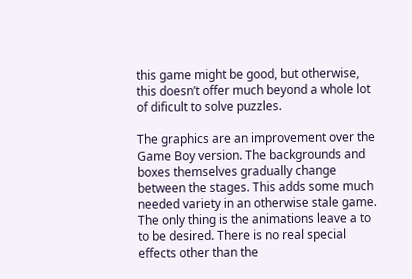this game might be good, but otherwise, this doesn’t offer much beyond a whole lot of dificult to solve puzzles.

The graphics are an improvement over the Game Boy version. The backgrounds and boxes themselves gradually change between the stages. This adds some much needed variety in an otherwise stale game. The only thing is the animations leave a to to be desired. There is no real special effects other than the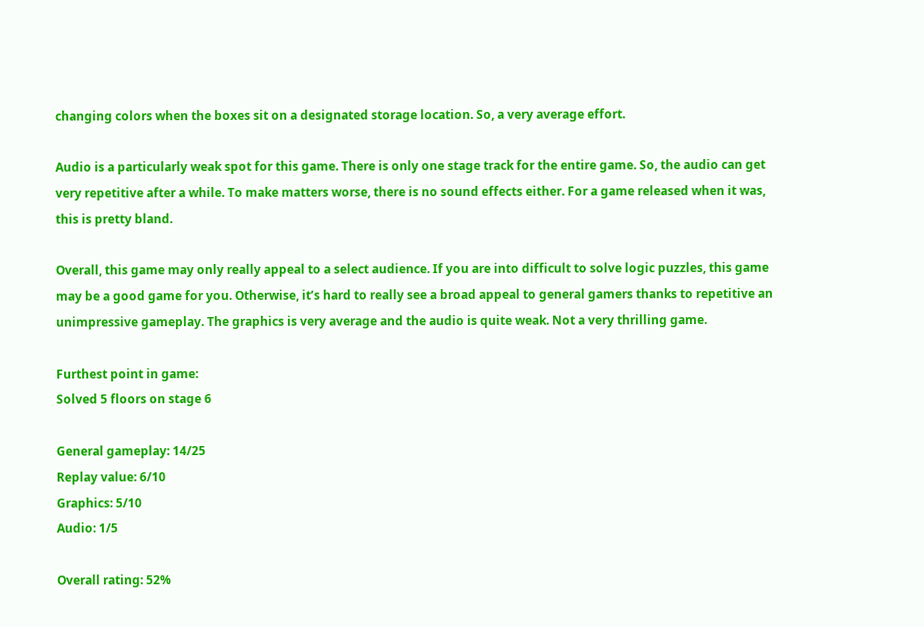changing colors when the boxes sit on a designated storage location. So, a very average effort.

Audio is a particularly weak spot for this game. There is only one stage track for the entire game. So, the audio can get very repetitive after a while. To make matters worse, there is no sound effects either. For a game released when it was, this is pretty bland.

Overall, this game may only really appeal to a select audience. If you are into difficult to solve logic puzzles, this game may be a good game for you. Otherwise, it’s hard to really see a broad appeal to general gamers thanks to repetitive an unimpressive gameplay. The graphics is very average and the audio is quite weak. Not a very thrilling game.

Furthest point in game:
Solved 5 floors on stage 6

General gameplay: 14/25
Replay value: 6/10
Graphics: 5/10
Audio: 1/5

Overall rating: 52%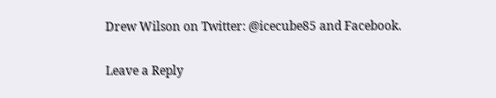Drew Wilson on Twitter: @icecube85 and Facebook.

Leave a Reply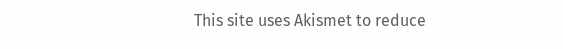This site uses Akismet to reduce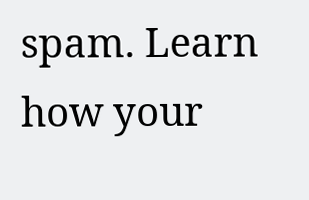spam. Learn how your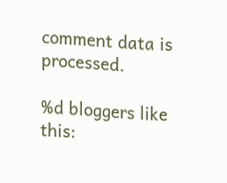comment data is processed.

%d bloggers like this: